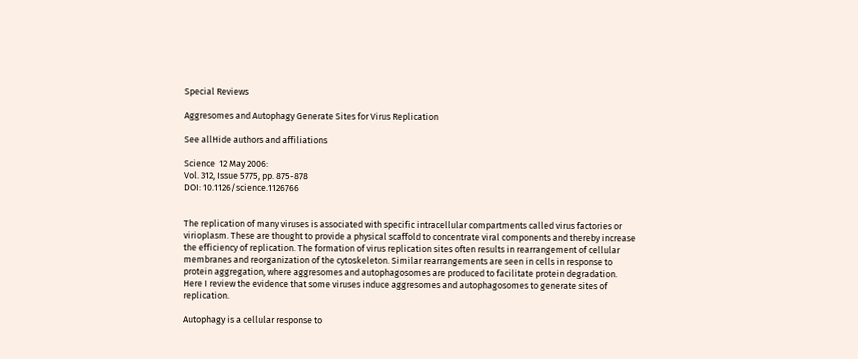Special Reviews

Aggresomes and Autophagy Generate Sites for Virus Replication

See allHide authors and affiliations

Science  12 May 2006:
Vol. 312, Issue 5775, pp. 875-878
DOI: 10.1126/science.1126766


The replication of many viruses is associated with specific intracellular compartments called virus factories or virioplasm. These are thought to provide a physical scaffold to concentrate viral components and thereby increase the efficiency of replication. The formation of virus replication sites often results in rearrangement of cellular membranes and reorganization of the cytoskeleton. Similar rearrangements are seen in cells in response to protein aggregation, where aggresomes and autophagosomes are produced to facilitate protein degradation. Here I review the evidence that some viruses induce aggresomes and autophagosomes to generate sites of replication.

Autophagy is a cellular response to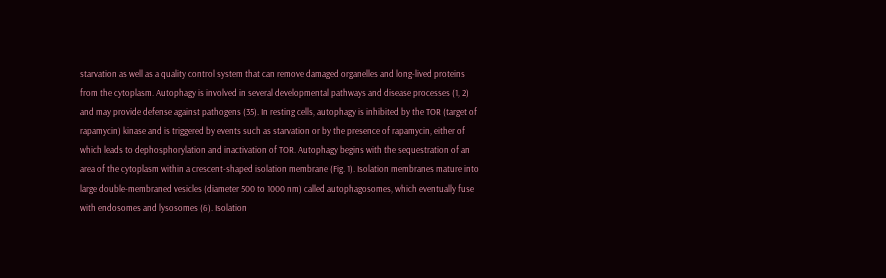starvation as well as a quality control system that can remove damaged organelles and long-lived proteins from the cytoplasm. Autophagy is involved in several developmental pathways and disease processes (1, 2) and may provide defense against pathogens (35). In resting cells, autophagy is inhibited by the TOR (target of rapamycin) kinase and is triggered by events such as starvation or by the presence of rapamycin, either of which leads to dephosphorylation and inactivation of TOR. Autophagy begins with the sequestration of an area of the cytoplasm within a crescent-shaped isolation membrane (Fig. 1). Isolation membranes mature into large double-membraned vesicles (diameter 500 to 1000 nm) called autophagosomes, which eventually fuse with endosomes and lysosomes (6). Isolation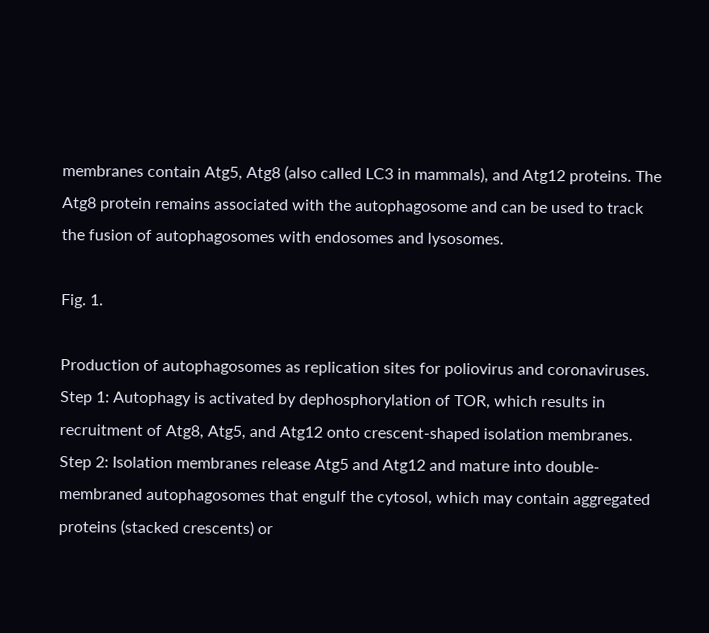membranes contain Atg5, Atg8 (also called LC3 in mammals), and Atg12 proteins. The Atg8 protein remains associated with the autophagosome and can be used to track the fusion of autophagosomes with endosomes and lysosomes.

Fig. 1.

Production of autophagosomes as replication sites for poliovirus and coronaviruses. Step 1: Autophagy is activated by dephosphorylation of TOR, which results in recruitment of Atg8, Atg5, and Atg12 onto crescent-shaped isolation membranes. Step 2: Isolation membranes release Atg5 and Atg12 and mature into double-membraned autophagosomes that engulf the cytosol, which may contain aggregated proteins (stacked crescents) or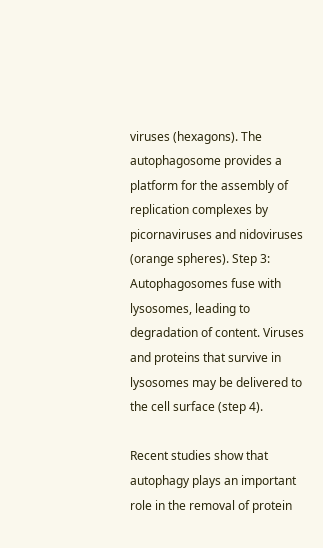viruses (hexagons). The autophagosome provides a platform for the assembly of replication complexes by picornaviruses and nidoviruses (orange spheres). Step 3: Autophagosomes fuse with lysosomes, leading to degradation of content. Viruses and proteins that survive in lysosomes may be delivered to the cell surface (step 4).

Recent studies show that autophagy plays an important role in the removal of protein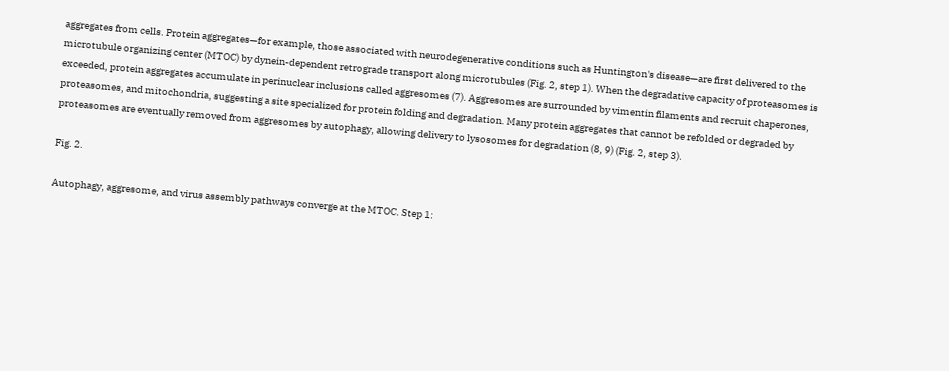aggregates from cells. Protein aggregates—for example, those associated with neurodegenerative conditions such as Huntington's disease—are first delivered to the microtubule organizing center (MTOC) by dynein-dependent retrograde transport along microtubules (Fig. 2, step 1). When the degradative capacity of proteasomes is exceeded, protein aggregates accumulate in perinuclear inclusions called aggresomes (7). Aggresomes are surrounded by vimentin filaments and recruit chaperones, proteasomes, and mitochondria, suggesting a site specialized for protein folding and degradation. Many protein aggregates that cannot be refolded or degraded by proteasomes are eventually removed from aggresomes by autophagy, allowing delivery to lysosomes for degradation (8, 9) (Fig. 2, step 3).

Fig. 2.

Autophagy, aggresome, and virus assembly pathways converge at the MTOC. Step 1: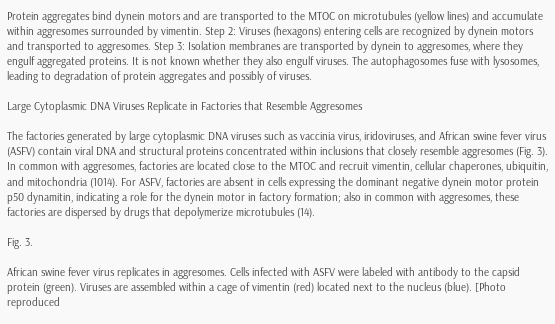Protein aggregates bind dynein motors and are transported to the MTOC on microtubules (yellow lines) and accumulate within aggresomes surrounded by vimentin. Step 2: Viruses (hexagons) entering cells are recognized by dynein motors and transported to aggresomes. Step 3: Isolation membranes are transported by dynein to aggresomes, where they engulf aggregated proteins. It is not known whether they also engulf viruses. The autophagosomes fuse with lysosomes, leading to degradation of protein aggregates and possibly of viruses.

Large Cytoplasmic DNA Viruses Replicate in Factories that Resemble Aggresomes

The factories generated by large cytoplasmic DNA viruses such as vaccinia virus, iridoviruses, and African swine fever virus (ASFV) contain viral DNA and structural proteins concentrated within inclusions that closely resemble aggresomes (Fig. 3). In common with aggresomes, factories are located close to the MTOC and recruit vimentin, cellular chaperones, ubiquitin, and mitochondria (1014). For ASFV, factories are absent in cells expressing the dominant negative dynein motor protein p50 dynamitin, indicating a role for the dynein motor in factory formation; also in common with aggresomes, these factories are dispersed by drugs that depolymerize microtubules (14).

Fig. 3.

African swine fever virus replicates in aggresomes. Cells infected with ASFV were labeled with antibody to the capsid protein (green). Viruses are assembled within a cage of vimentin (red) located next to the nucleus (blue). [Photo reproduced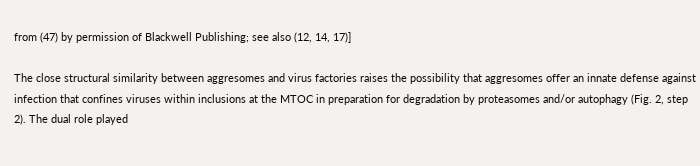from (47) by permission of Blackwell Publishing; see also (12, 14, 17)]

The close structural similarity between aggresomes and virus factories raises the possibility that aggresomes offer an innate defense against infection that confines viruses within inclusions at the MTOC in preparation for degradation by proteasomes and/or autophagy (Fig. 2, step 2). The dual role played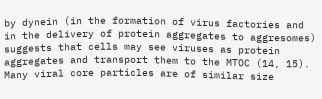by dynein (in the formation of virus factories and in the delivery of protein aggregates to aggresomes) suggests that cells may see viruses as protein aggregates and transport them to the MTOC (14, 15). Many viral core particles are of similar size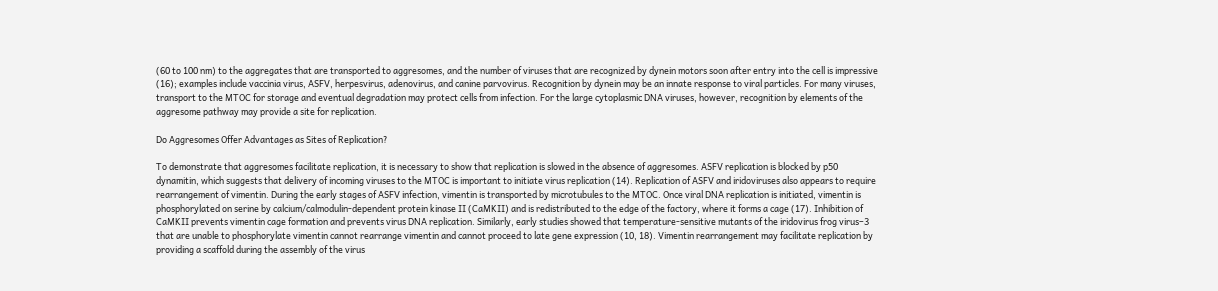(60 to 100 nm) to the aggregates that are transported to aggresomes, and the number of viruses that are recognized by dynein motors soon after entry into the cell is impressive (16); examples include vaccinia virus, ASFV, herpesvirus, adenovirus, and canine parvovirus. Recognition by dynein may be an innate response to viral particles. For many viruses, transport to the MTOC for storage and eventual degradation may protect cells from infection. For the large cytoplasmic DNA viruses, however, recognition by elements of the aggresome pathway may provide a site for replication.

Do Aggresomes Offer Advantages as Sites of Replication?

To demonstrate that aggresomes facilitate replication, it is necessary to show that replication is slowed in the absence of aggresomes. ASFV replication is blocked by p50 dynamitin, which suggests that delivery of incoming viruses to the MTOC is important to initiate virus replication (14). Replication of ASFV and iridoviruses also appears to require rearrangement of vimentin. During the early stages of ASFV infection, vimentin is transported by microtubules to the MTOC. Once viral DNA replication is initiated, vimentin is phosphorylated on serine by calcium/calmodulin-dependent protein kinase II (CaMKII) and is redistributed to the edge of the factory, where it forms a cage (17). Inhibition of CaMKII prevents vimentin cage formation and prevents virus DNA replication. Similarly, early studies showed that temperature-sensitive mutants of the iridovirus frog virus–3 that are unable to phosphorylate vimentin cannot rearrange vimentin and cannot proceed to late gene expression (10, 18). Vimentin rearrangement may facilitate replication by providing a scaffold during the assembly of the virus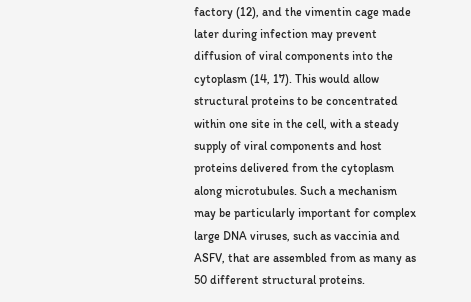factory (12), and the vimentin cage made later during infection may prevent diffusion of viral components into the cytoplasm (14, 17). This would allow structural proteins to be concentrated within one site in the cell, with a steady supply of viral components and host proteins delivered from the cytoplasm along microtubules. Such a mechanism may be particularly important for complex large DNA viruses, such as vaccinia and ASFV, that are assembled from as many as 50 different structural proteins.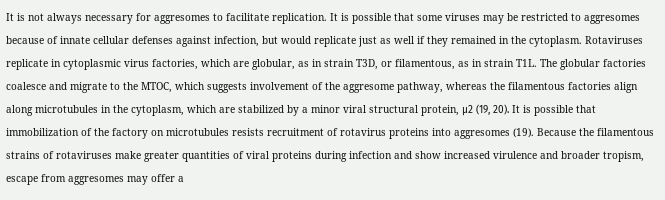It is not always necessary for aggresomes to facilitate replication. It is possible that some viruses may be restricted to aggresomes because of innate cellular defenses against infection, but would replicate just as well if they remained in the cytoplasm. Rotaviruses replicate in cytoplasmic virus factories, which are globular, as in strain T3D, or filamentous, as in strain T1L. The globular factories coalesce and migrate to the MTOC, which suggests involvement of the aggresome pathway, whereas the filamentous factories align along microtubules in the cytoplasm, which are stabilized by a minor viral structural protein, μ2 (19, 20). It is possible that immobilization of the factory on microtubules resists recruitment of rotavirus proteins into aggresomes (19). Because the filamentous strains of rotaviruses make greater quantities of viral proteins during infection and show increased virulence and broader tropism, escape from aggresomes may offer a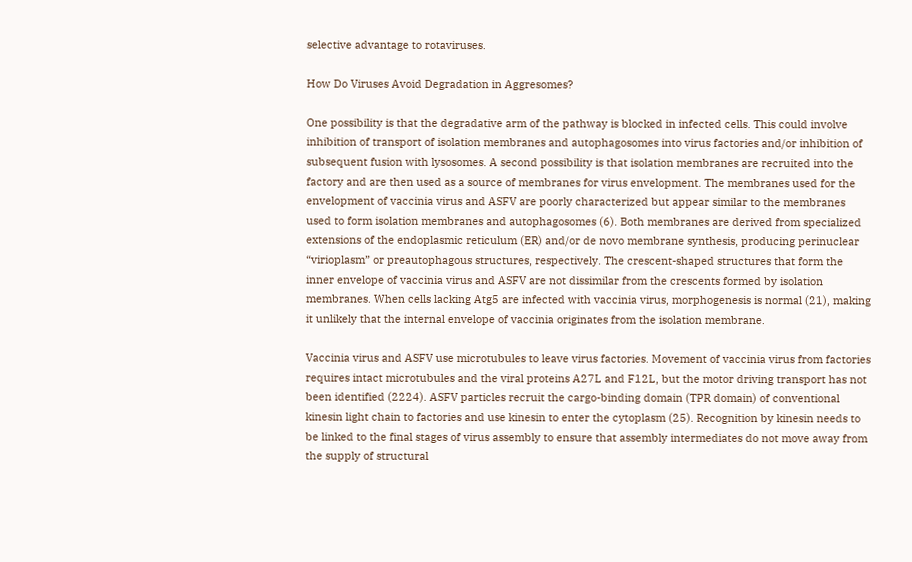selective advantage to rotaviruses.

How Do Viruses Avoid Degradation in Aggresomes?

One possibility is that the degradative arm of the pathway is blocked in infected cells. This could involve inhibition of transport of isolation membranes and autophagosomes into virus factories and/or inhibition of subsequent fusion with lysosomes. A second possibility is that isolation membranes are recruited into the factory and are then used as a source of membranes for virus envelopment. The membranes used for the envelopment of vaccinia virus and ASFV are poorly characterized but appear similar to the membranes used to form isolation membranes and autophagosomes (6). Both membranes are derived from specialized extensions of the endoplasmic reticulum (ER) and/or de novo membrane synthesis, producing perinuclear “virioplasm” or preautophagous structures, respectively. The crescent-shaped structures that form the inner envelope of vaccinia virus and ASFV are not dissimilar from the crescents formed by isolation membranes. When cells lacking Atg5 are infected with vaccinia virus, morphogenesis is normal (21), making it unlikely that the internal envelope of vaccinia originates from the isolation membrane.

Vaccinia virus and ASFV use microtubules to leave virus factories. Movement of vaccinia virus from factories requires intact microtubules and the viral proteins A27L and F12L, but the motor driving transport has not been identified (2224). ASFV particles recruit the cargo-binding domain (TPR domain) of conventional kinesin light chain to factories and use kinesin to enter the cytoplasm (25). Recognition by kinesin needs to be linked to the final stages of virus assembly to ensure that assembly intermediates do not move away from the supply of structural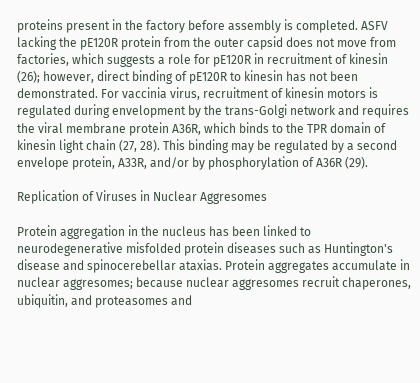proteins present in the factory before assembly is completed. ASFV lacking the pE120R protein from the outer capsid does not move from factories, which suggests a role for pE120R in recruitment of kinesin (26); however, direct binding of pE120R to kinesin has not been demonstrated. For vaccinia virus, recruitment of kinesin motors is regulated during envelopment by the trans-Golgi network and requires the viral membrane protein A36R, which binds to the TPR domain of kinesin light chain (27, 28). This binding may be regulated by a second envelope protein, A33R, and/or by phosphorylation of A36R (29).

Replication of Viruses in Nuclear Aggresomes

Protein aggregation in the nucleus has been linked to neurodegenerative misfolded protein diseases such as Huntington's disease and spinocerebellar ataxias. Protein aggregates accumulate in nuclear aggresomes; because nuclear aggresomes recruit chaperones, ubiquitin, and proteasomes and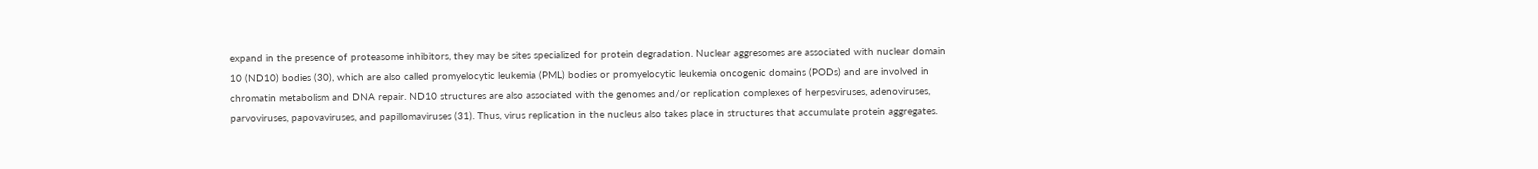expand in the presence of proteasome inhibitors, they may be sites specialized for protein degradation. Nuclear aggresomes are associated with nuclear domain 10 (ND10) bodies (30), which are also called promyelocytic leukemia (PML) bodies or promyelocytic leukemia oncogenic domains (PODs) and are involved in chromatin metabolism and DNA repair. ND10 structures are also associated with the genomes and/or replication complexes of herpesviruses, adenoviruses, parvoviruses, papovaviruses, and papillomaviruses (31). Thus, virus replication in the nucleus also takes place in structures that accumulate protein aggregates.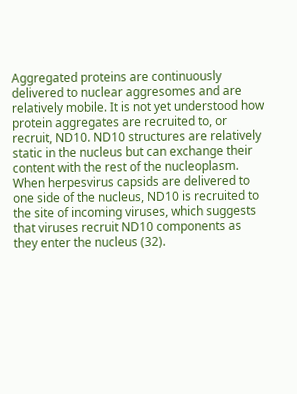Aggregated proteins are continuously delivered to nuclear aggresomes and are relatively mobile. It is not yet understood how protein aggregates are recruited to, or recruit, ND10. ND10 structures are relatively static in the nucleus but can exchange their content with the rest of the nucleoplasm. When herpesvirus capsids are delivered to one side of the nucleus, ND10 is recruited to the site of incoming viruses, which suggests that viruses recruit ND10 components as they enter the nucleus (32).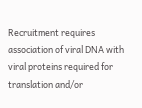Recruitment requires association of viral DNA with viral proteins required for translation and/or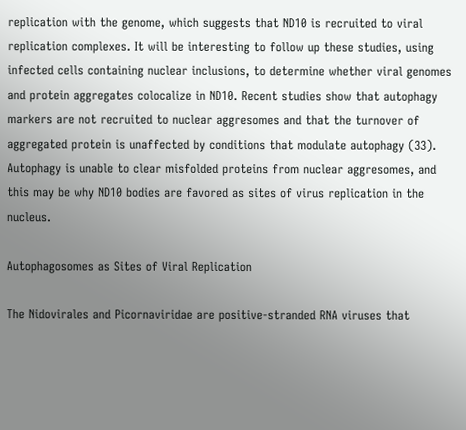replication with the genome, which suggests that ND10 is recruited to viral replication complexes. It will be interesting to follow up these studies, using infected cells containing nuclear inclusions, to determine whether viral genomes and protein aggregates colocalize in ND10. Recent studies show that autophagy markers are not recruited to nuclear aggresomes and that the turnover of aggregated protein is unaffected by conditions that modulate autophagy (33). Autophagy is unable to clear misfolded proteins from nuclear aggresomes, and this may be why ND10 bodies are favored as sites of virus replication in the nucleus.

Autophagosomes as Sites of Viral Replication

The Nidovirales and Picornaviridae are positive-stranded RNA viruses that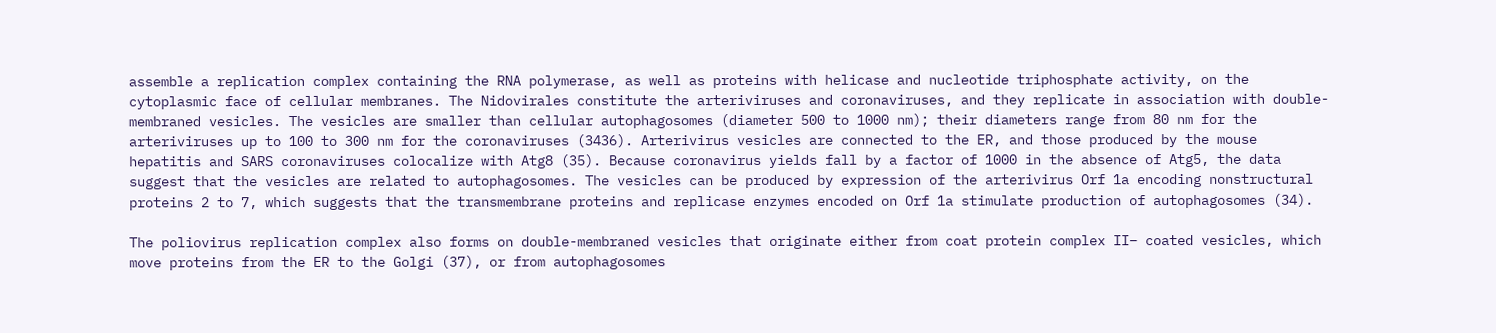assemble a replication complex containing the RNA polymerase, as well as proteins with helicase and nucleotide triphosphate activity, on the cytoplasmic face of cellular membranes. The Nidovirales constitute the arteriviruses and coronaviruses, and they replicate in association with double-membraned vesicles. The vesicles are smaller than cellular autophagosomes (diameter 500 to 1000 nm); their diameters range from 80 nm for the arteriviruses up to 100 to 300 nm for the coronaviruses (3436). Arterivirus vesicles are connected to the ER, and those produced by the mouse hepatitis and SARS coronaviruses colocalize with Atg8 (35). Because coronavirus yields fall by a factor of 1000 in the absence of Atg5, the data suggest that the vesicles are related to autophagosomes. The vesicles can be produced by expression of the arterivirus Orf 1a encoding nonstructural proteins 2 to 7, which suggests that the transmembrane proteins and replicase enzymes encoded on Orf 1a stimulate production of autophagosomes (34).

The poliovirus replication complex also forms on double-membraned vesicles that originate either from coat protein complex II– coated vesicles, which move proteins from the ER to the Golgi (37), or from autophagosomes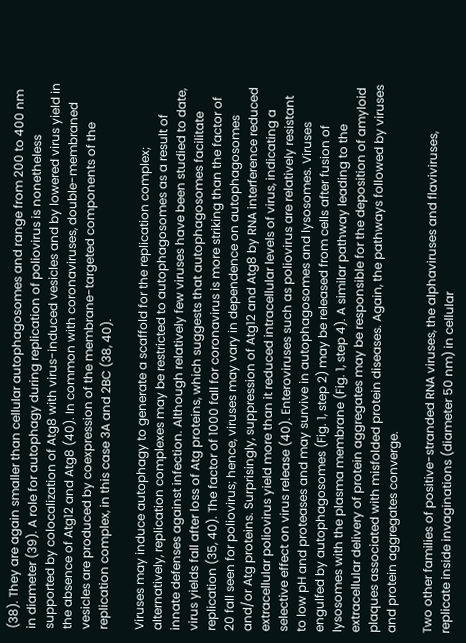(38). They are again smaller than cellular autophagosomes and range from 200 to 400 nm in diameter (39). A role for autophagy during replication of poliovirus is nonetheless supported by colocalization of Atg8 with virus-induced vesicles and by lowered virus yield in the absence of Atg12 and Atg8 (40). In common with coronaviruses, double-membraned vesicles are produced by coexpression of the membrane-targeted components of the replication complex, in this case 3A and 2BC (38, 40).

Viruses may induce autophagy to generate a scaffold for the replication complex; alternatively, replication complexes may be restricted to autophagosomes as a result of innate defenses against infection. Although relatively few viruses have been studied to date, virus yields fall after loss of Atg proteins, which suggests that autophagosomes facilitate replication (35, 40). The factor of 1000 fall for coronavirus is more striking than the factor of 20 fall seen for poliovirus; hence, viruses may vary in dependence on autophagosomes and/or Atg proteins. Surprisingly, suppression of Atg12 and Atg8 by RNA interference reduced extracellular poliovirus yield more than it reduced intracellular levels of virus, indicating a selective effect on virus release (40). Enteroviruses such as poliovirus are relatively resistant to low pH and proteases and may survive in autophagosomes and lysosomes. Viruses engulfed by autophagosomes (Fig. 1, step 2) may be released from cells after fusion of lysosomes with the plasma membrane (Fig. 1, step 4). A similar pathway leading to the extracellular delivery of protein aggregates may be responsible for the deposition of amyloid plaques associated with misfolded protein diseases. Again, the pathways followed by viruses and protein aggregates converge.

Two other families of positive-stranded RNA viruses, the alphaviruses and flaviviruses, replicate inside invaginations (diameter 50 nm) in cellular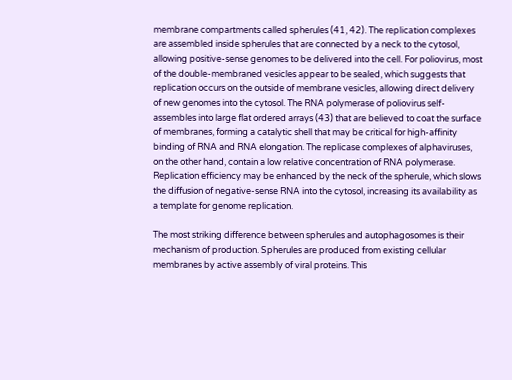membrane compartments called spherules (41, 42). The replication complexes are assembled inside spherules that are connected by a neck to the cytosol, allowing positive-sense genomes to be delivered into the cell. For poliovirus, most of the double-membraned vesicles appear to be sealed, which suggests that replication occurs on the outside of membrane vesicles, allowing direct delivery of new genomes into the cytosol. The RNA polymerase of poliovirus self-assembles into large flat ordered arrays (43) that are believed to coat the surface of membranes, forming a catalytic shell that may be critical for high-affinity binding of RNA and RNA elongation. The replicase complexes of alphaviruses, on the other hand, contain a low relative concentration of RNA polymerase. Replication efficiency may be enhanced by the neck of the spherule, which slows the diffusion of negative-sense RNA into the cytosol, increasing its availability as a template for genome replication.

The most striking difference between spherules and autophagosomes is their mechanism of production. Spherules are produced from existing cellular membranes by active assembly of viral proteins. This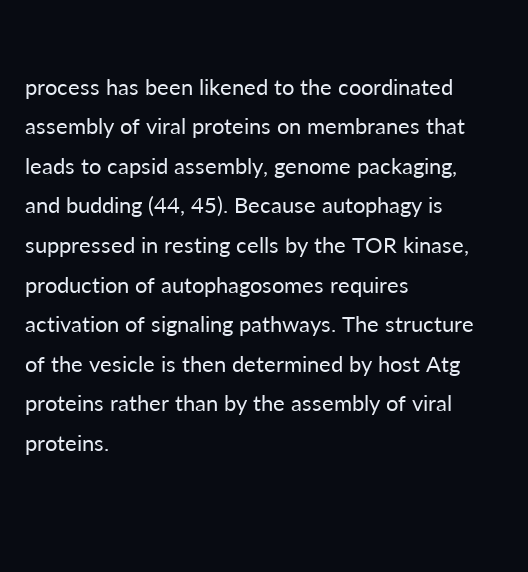process has been likened to the coordinated assembly of viral proteins on membranes that leads to capsid assembly, genome packaging, and budding (44, 45). Because autophagy is suppressed in resting cells by the TOR kinase, production of autophagosomes requires activation of signaling pathways. The structure of the vesicle is then determined by host Atg proteins rather than by the assembly of viral proteins.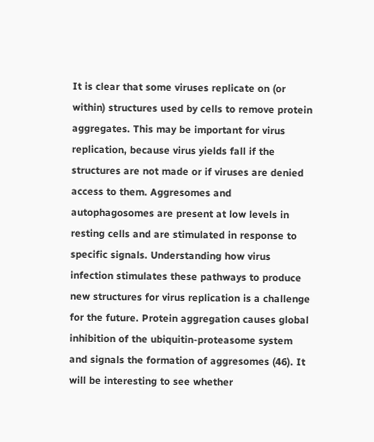It is clear that some viruses replicate on (or within) structures used by cells to remove protein aggregates. This may be important for virus replication, because virus yields fall if the structures are not made or if viruses are denied access to them. Aggresomes and autophagosomes are present at low levels in resting cells and are stimulated in response to specific signals. Understanding how virus infection stimulates these pathways to produce new structures for virus replication is a challenge for the future. Protein aggregation causes global inhibition of the ubiquitin-proteasome system and signals the formation of aggresomes (46). It will be interesting to see whether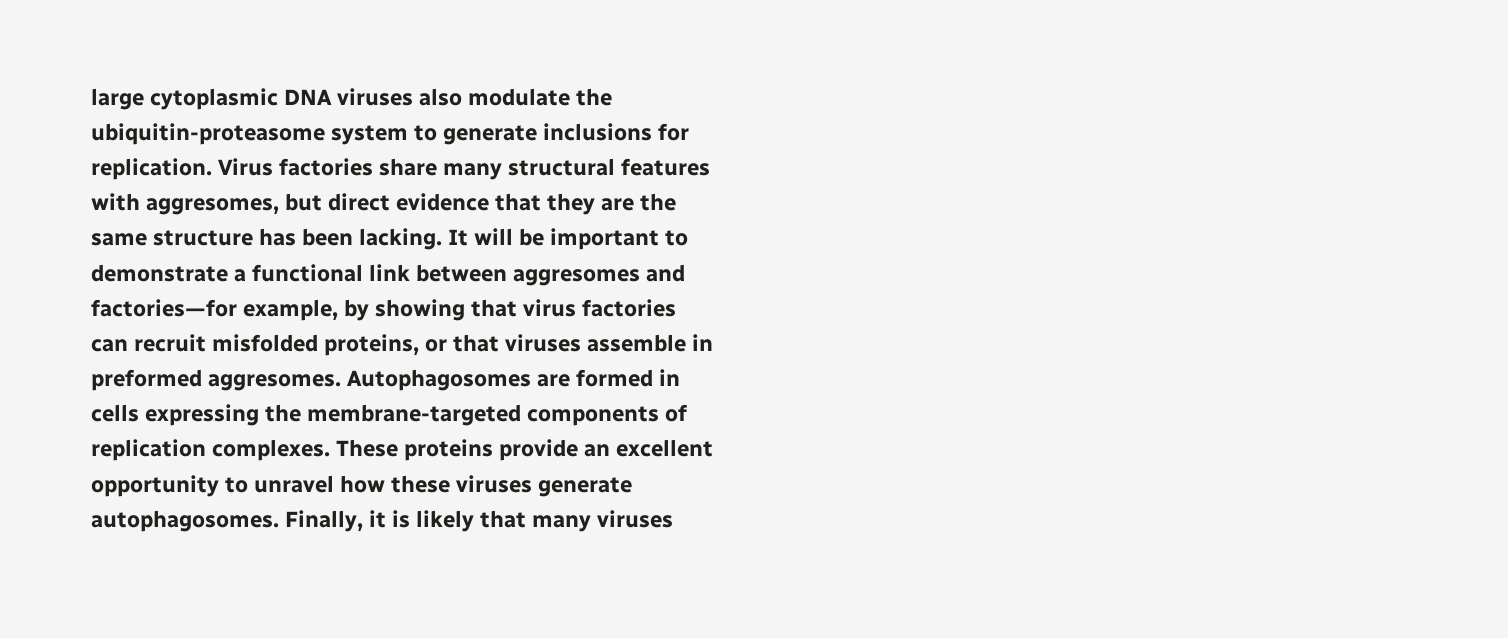large cytoplasmic DNA viruses also modulate the ubiquitin-proteasome system to generate inclusions for replication. Virus factories share many structural features with aggresomes, but direct evidence that they are the same structure has been lacking. It will be important to demonstrate a functional link between aggresomes and factories—for example, by showing that virus factories can recruit misfolded proteins, or that viruses assemble in preformed aggresomes. Autophagosomes are formed in cells expressing the membrane-targeted components of replication complexes. These proteins provide an excellent opportunity to unravel how these viruses generate autophagosomes. Finally, it is likely that many viruses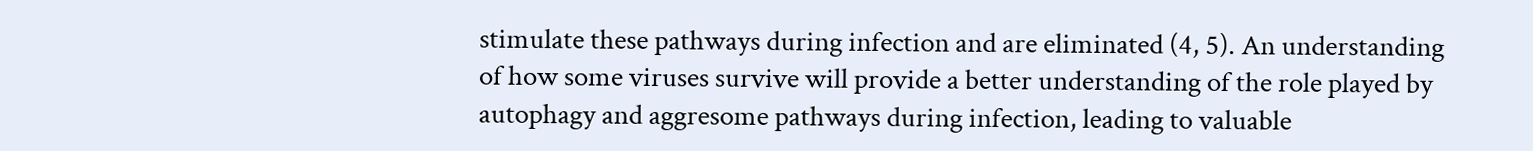stimulate these pathways during infection and are eliminated (4, 5). An understanding of how some viruses survive will provide a better understanding of the role played by autophagy and aggresome pathways during infection, leading to valuable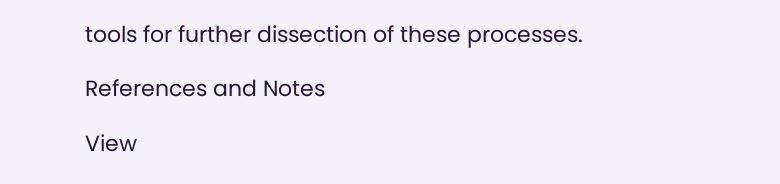tools for further dissection of these processes.

References and Notes

View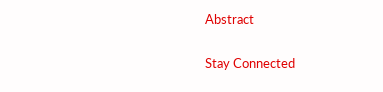Abstract

Stay Connected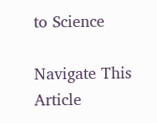to Science

Navigate This Article